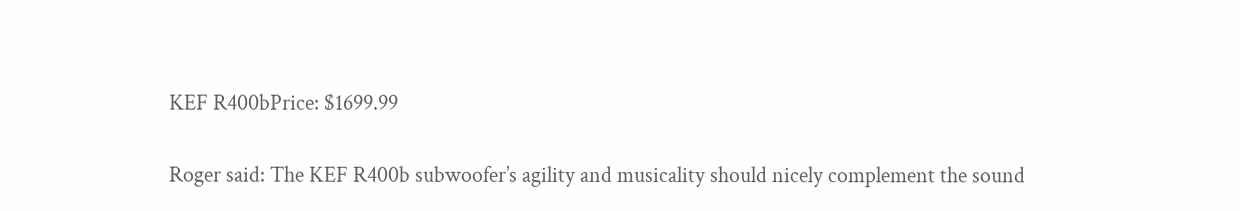KEF R400bPrice: $1699.99


Roger said: The KEF R400b subwoofer’s agility and musicality should nicely complement the sound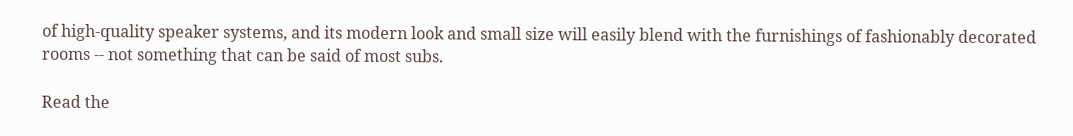of high-quality speaker systems, and its modern look and small size will easily blend with the furnishings of fashionably decorated rooms -- not something that can be said of most subs.

Read the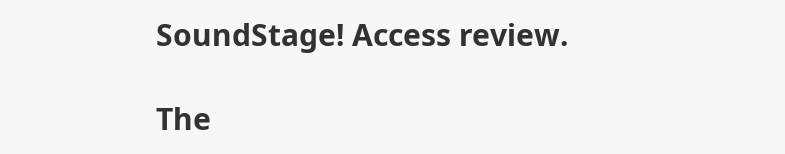SoundStage! Access review.

The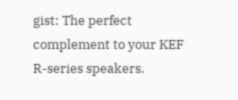gist: The perfect complement to your KEF R-series speakers.